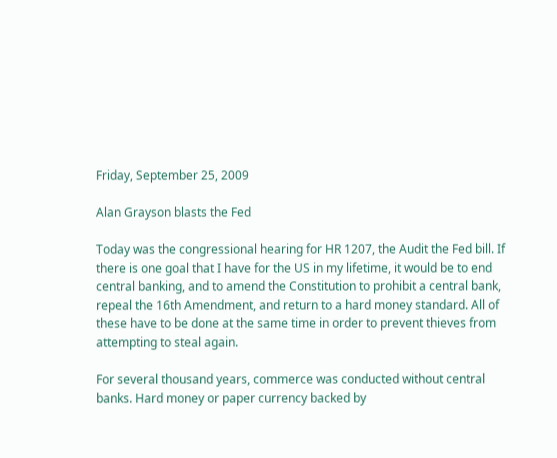Friday, September 25, 2009

Alan Grayson blasts the Fed

Today was the congressional hearing for HR 1207, the Audit the Fed bill. If there is one goal that I have for the US in my lifetime, it would be to end central banking, and to amend the Constitution to prohibit a central bank, repeal the 16th Amendment, and return to a hard money standard. All of these have to be done at the same time in order to prevent thieves from attempting to steal again.

For several thousand years, commerce was conducted without central banks. Hard money or paper currency backed by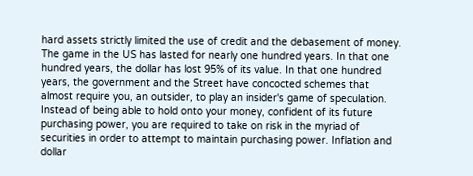hard assets strictly limited the use of credit and the debasement of money. The game in the US has lasted for nearly one hundred years. In that one hundred years, the dollar has lost 95% of its value. In that one hundred years, the government and the Street have concocted schemes that almost require you, an outsider, to play an insider's game of speculation. Instead of being able to hold onto your money, confident of its future purchasing power, you are required to take on risk in the myriad of securities in order to attempt to maintain purchasing power. Inflation and dollar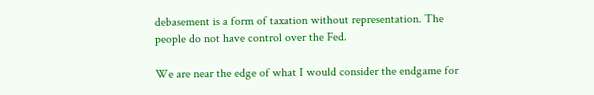debasement is a form of taxation without representation. The people do not have control over the Fed.

We are near the edge of what I would consider the endgame for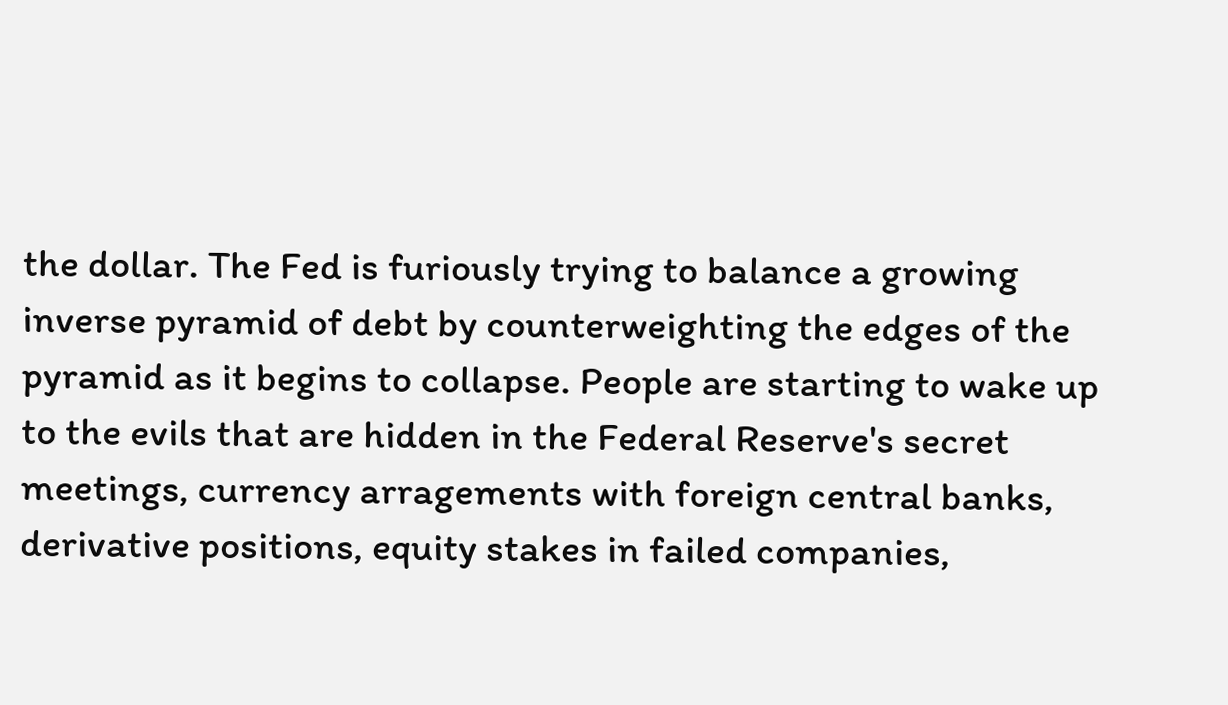the dollar. The Fed is furiously trying to balance a growing inverse pyramid of debt by counterweighting the edges of the pyramid as it begins to collapse. People are starting to wake up to the evils that are hidden in the Federal Reserve's secret meetings, currency arragements with foreign central banks, derivative positions, equity stakes in failed companies,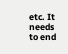etc. It needs to end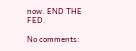now. END THE FED.

No comments: